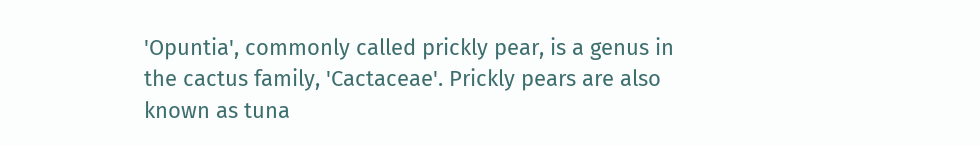'Opuntia', commonly called prickly pear, is a genus in the cactus family, 'Cactaceae'. Prickly pears are also known as tuna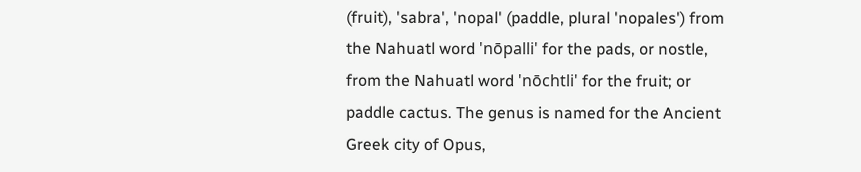(fruit), 'sabra', 'nopal' (paddle, plural 'nopales') from the Nahuatl word 'nōpalli' for the pads, or nostle, from the Nahuatl word 'nōchtli' for the fruit; or paddle cactus. The genus is named for the Ancient Greek city of Opus,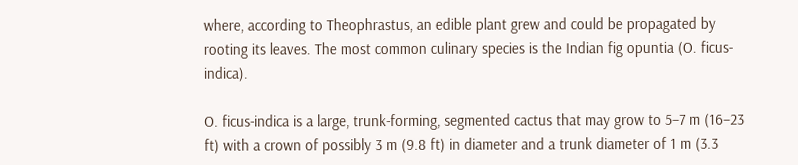where, according to Theophrastus, an edible plant grew and could be propagated by rooting its leaves. The most common culinary species is the Indian fig opuntia (O. ficus-indica).

O. ficus-indica is a large, trunk-forming, segmented cactus that may grow to 5–7 m (16–23 ft) with a crown of possibly 3 m (9.8 ft) in diameter and a trunk diameter of 1 m (3.3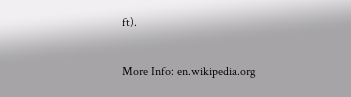ft).

More Info: en.wikipedia.org